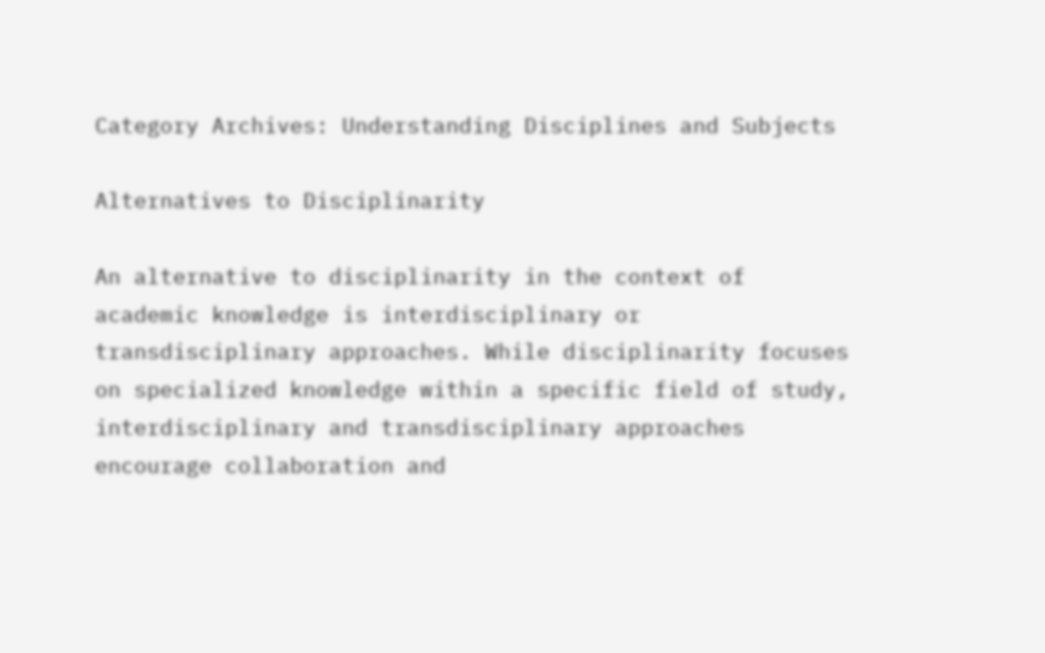Category Archives: Understanding Disciplines and Subjects

Alternatives to Disciplinarity

An alternative to disciplinarity in the context of academic knowledge is interdisciplinary or transdisciplinary approaches. While disciplinarity focuses on specialized knowledge within a specific field of study, interdisciplinary and transdisciplinary approaches encourage collaboration and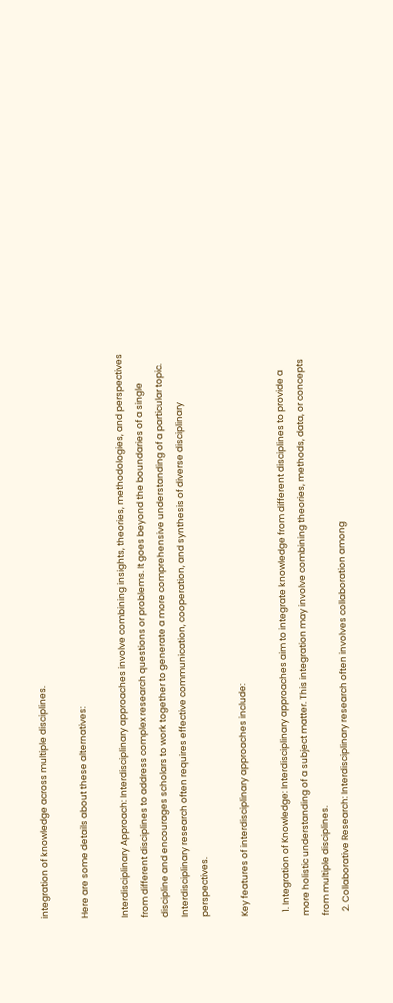integration of knowledge across multiple disciplines.

Here are some details about these alternatives:

Interdisciplinary Approach: Interdisciplinary approaches involve combining insights, theories, methodologies, and perspectives from different disciplines to address complex research questions or problems. It goes beyond the boundaries of a single discipline and encourages scholars to work together to generate a more comprehensive understanding of a particular topic. Interdisciplinary research often requires effective communication, cooperation, and synthesis of diverse disciplinary perspectives.

Key features of interdisciplinary approaches include:

  1. Integration of Knowledge: Interdisciplinary approaches aim to integrate knowledge from different disciplines to provide a more holistic understanding of a subject matter. This integration may involve combining theories, methods, data, or concepts from multiple disciplines.
  2. Collaborative Research: Interdisciplinary research often involves collaboration among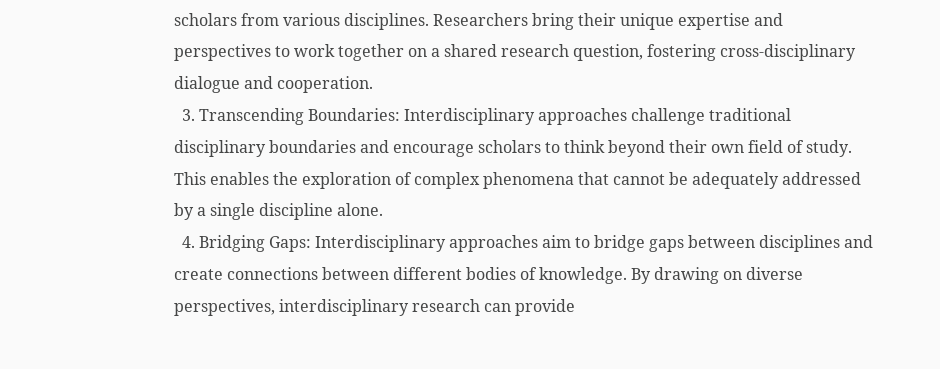scholars from various disciplines. Researchers bring their unique expertise and perspectives to work together on a shared research question, fostering cross-disciplinary dialogue and cooperation.
  3. Transcending Boundaries: Interdisciplinary approaches challenge traditional disciplinary boundaries and encourage scholars to think beyond their own field of study. This enables the exploration of complex phenomena that cannot be adequately addressed by a single discipline alone.
  4. Bridging Gaps: Interdisciplinary approaches aim to bridge gaps between disciplines and create connections between different bodies of knowledge. By drawing on diverse perspectives, interdisciplinary research can provide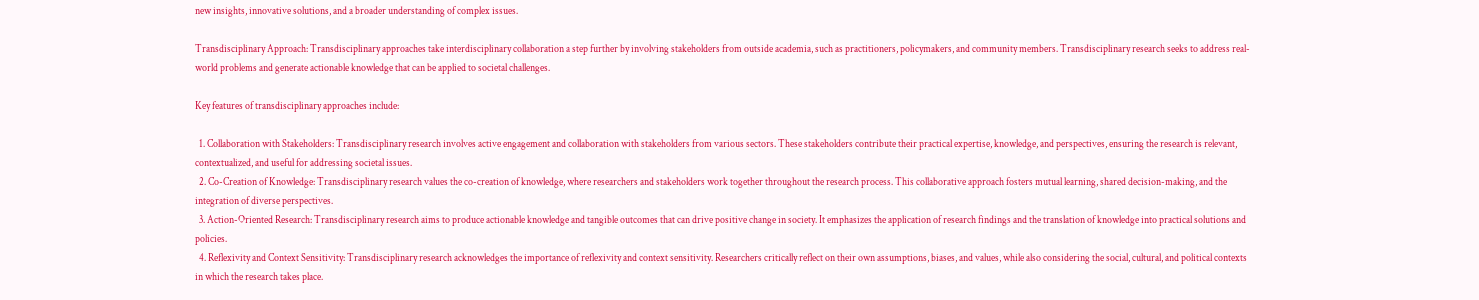new insights, innovative solutions, and a broader understanding of complex issues.

Transdisciplinary Approach: Transdisciplinary approaches take interdisciplinary collaboration a step further by involving stakeholders from outside academia, such as practitioners, policymakers, and community members. Transdisciplinary research seeks to address real-world problems and generate actionable knowledge that can be applied to societal challenges.

Key features of transdisciplinary approaches include:

  1. Collaboration with Stakeholders: Transdisciplinary research involves active engagement and collaboration with stakeholders from various sectors. These stakeholders contribute their practical expertise, knowledge, and perspectives, ensuring the research is relevant, contextualized, and useful for addressing societal issues.
  2. Co-Creation of Knowledge: Transdisciplinary research values the co-creation of knowledge, where researchers and stakeholders work together throughout the research process. This collaborative approach fosters mutual learning, shared decision-making, and the integration of diverse perspectives.
  3. Action-Oriented Research: Transdisciplinary research aims to produce actionable knowledge and tangible outcomes that can drive positive change in society. It emphasizes the application of research findings and the translation of knowledge into practical solutions and policies.
  4. Reflexivity and Context Sensitivity: Transdisciplinary research acknowledges the importance of reflexivity and context sensitivity. Researchers critically reflect on their own assumptions, biases, and values, while also considering the social, cultural, and political contexts in which the research takes place.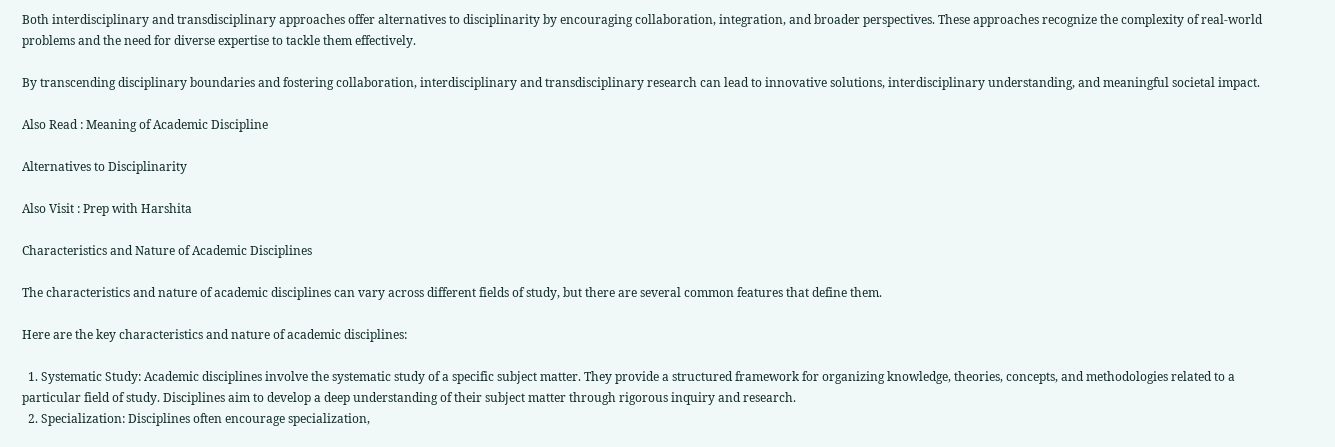Both interdisciplinary and transdisciplinary approaches offer alternatives to disciplinarity by encouraging collaboration, integration, and broader perspectives. These approaches recognize the complexity of real-world problems and the need for diverse expertise to tackle them effectively.

By transcending disciplinary boundaries and fostering collaboration, interdisciplinary and transdisciplinary research can lead to innovative solutions, interdisciplinary understanding, and meaningful societal impact.

Also Read : Meaning of Academic Discipline

Alternatives to Disciplinarity

Also Visit : Prep with Harshita

Characteristics and Nature of Academic Disciplines

The characteristics and nature of academic disciplines can vary across different fields of study, but there are several common features that define them.

Here are the key characteristics and nature of academic disciplines:

  1. Systematic Study: Academic disciplines involve the systematic study of a specific subject matter. They provide a structured framework for organizing knowledge, theories, concepts, and methodologies related to a particular field of study. Disciplines aim to develop a deep understanding of their subject matter through rigorous inquiry and research.
  2. Specialization: Disciplines often encourage specialization,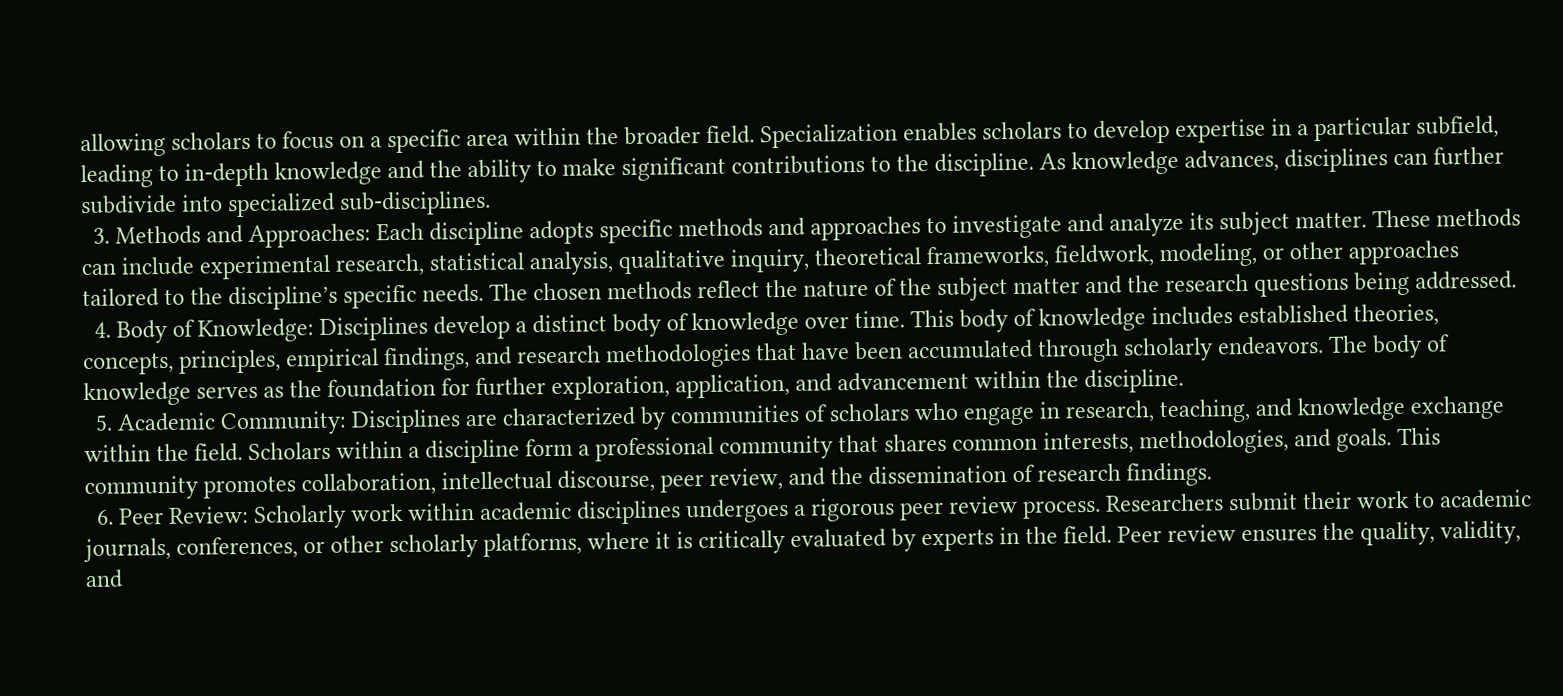allowing scholars to focus on a specific area within the broader field. Specialization enables scholars to develop expertise in a particular subfield, leading to in-depth knowledge and the ability to make significant contributions to the discipline. As knowledge advances, disciplines can further subdivide into specialized sub-disciplines.
  3. Methods and Approaches: Each discipline adopts specific methods and approaches to investigate and analyze its subject matter. These methods can include experimental research, statistical analysis, qualitative inquiry, theoretical frameworks, fieldwork, modeling, or other approaches tailored to the discipline’s specific needs. The chosen methods reflect the nature of the subject matter and the research questions being addressed.
  4. Body of Knowledge: Disciplines develop a distinct body of knowledge over time. This body of knowledge includes established theories, concepts, principles, empirical findings, and research methodologies that have been accumulated through scholarly endeavors. The body of knowledge serves as the foundation for further exploration, application, and advancement within the discipline.
  5. Academic Community: Disciplines are characterized by communities of scholars who engage in research, teaching, and knowledge exchange within the field. Scholars within a discipline form a professional community that shares common interests, methodologies, and goals. This community promotes collaboration, intellectual discourse, peer review, and the dissemination of research findings.
  6. Peer Review: Scholarly work within academic disciplines undergoes a rigorous peer review process. Researchers submit their work to academic journals, conferences, or other scholarly platforms, where it is critically evaluated by experts in the field. Peer review ensures the quality, validity, and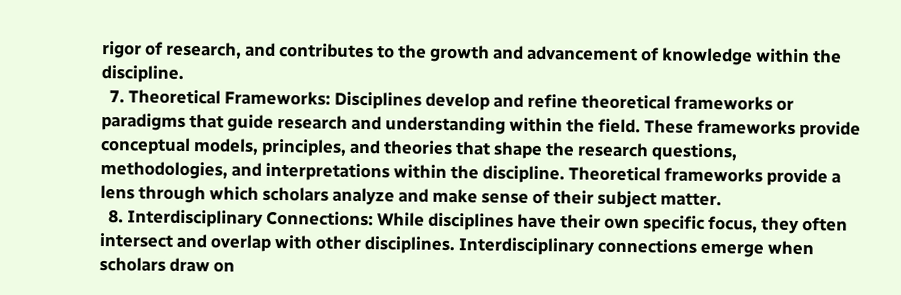rigor of research, and contributes to the growth and advancement of knowledge within the discipline.
  7. Theoretical Frameworks: Disciplines develop and refine theoretical frameworks or paradigms that guide research and understanding within the field. These frameworks provide conceptual models, principles, and theories that shape the research questions, methodologies, and interpretations within the discipline. Theoretical frameworks provide a lens through which scholars analyze and make sense of their subject matter.
  8. Interdisciplinary Connections: While disciplines have their own specific focus, they often intersect and overlap with other disciplines. Interdisciplinary connections emerge when scholars draw on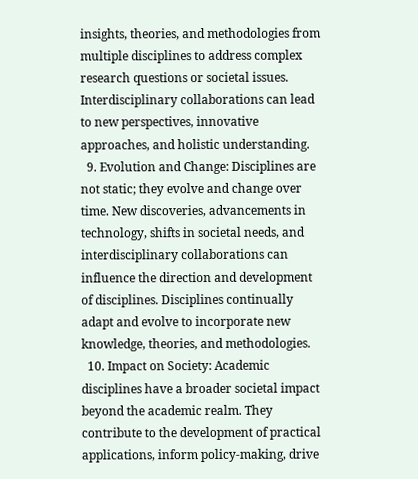insights, theories, and methodologies from multiple disciplines to address complex research questions or societal issues. Interdisciplinary collaborations can lead to new perspectives, innovative approaches, and holistic understanding.
  9. Evolution and Change: Disciplines are not static; they evolve and change over time. New discoveries, advancements in technology, shifts in societal needs, and interdisciplinary collaborations can influence the direction and development of disciplines. Disciplines continually adapt and evolve to incorporate new knowledge, theories, and methodologies.
  10. Impact on Society: Academic disciplines have a broader societal impact beyond the academic realm. They contribute to the development of practical applications, inform policy-making, drive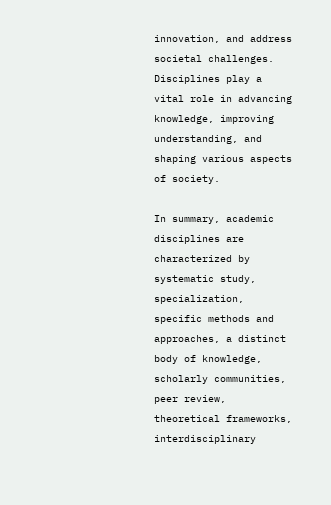innovation, and address societal challenges. Disciplines play a vital role in advancing knowledge, improving understanding, and shaping various aspects of society.

In summary, academic disciplines are characterized by systematic study, specialization, specific methods and approaches, a distinct body of knowledge, scholarly communities, peer review, theoretical frameworks, interdisciplinary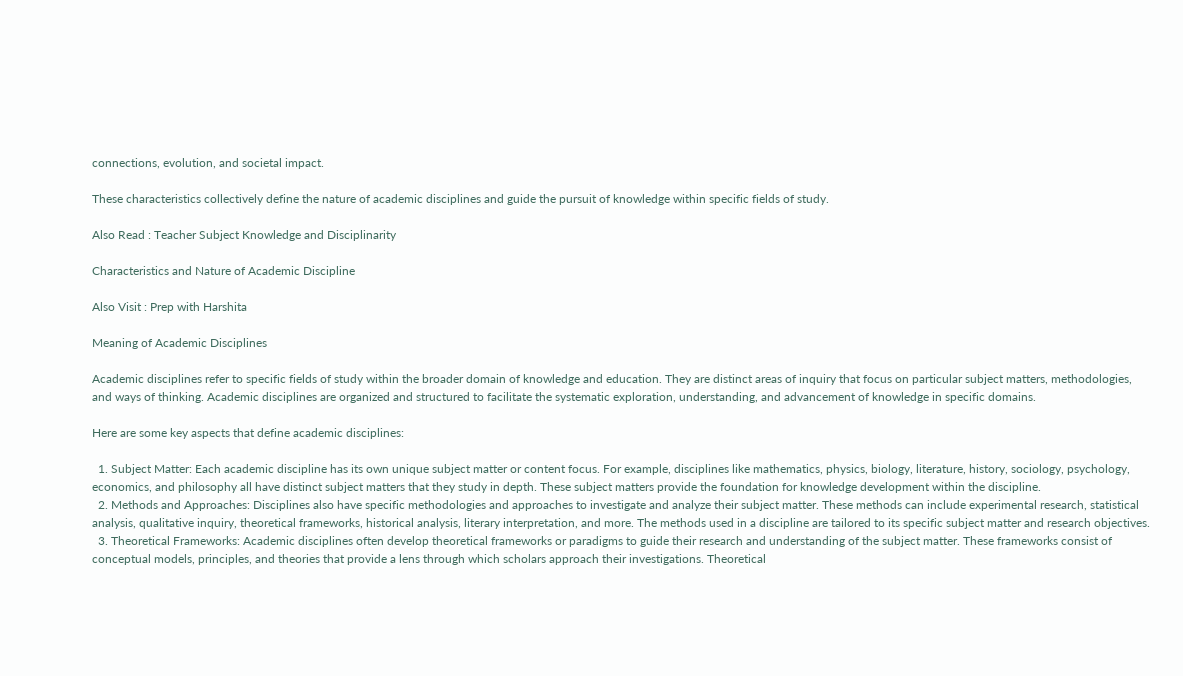connections, evolution, and societal impact.

These characteristics collectively define the nature of academic disciplines and guide the pursuit of knowledge within specific fields of study.

Also Read : Teacher Subject Knowledge and Disciplinarity

Characteristics and Nature of Academic Discipline

Also Visit : Prep with Harshita

Meaning of Academic Disciplines

Academic disciplines refer to specific fields of study within the broader domain of knowledge and education. They are distinct areas of inquiry that focus on particular subject matters, methodologies, and ways of thinking. Academic disciplines are organized and structured to facilitate the systematic exploration, understanding, and advancement of knowledge in specific domains.

Here are some key aspects that define academic disciplines:

  1. Subject Matter: Each academic discipline has its own unique subject matter or content focus. For example, disciplines like mathematics, physics, biology, literature, history, sociology, psychology, economics, and philosophy all have distinct subject matters that they study in depth. These subject matters provide the foundation for knowledge development within the discipline.
  2. Methods and Approaches: Disciplines also have specific methodologies and approaches to investigate and analyze their subject matter. These methods can include experimental research, statistical analysis, qualitative inquiry, theoretical frameworks, historical analysis, literary interpretation, and more. The methods used in a discipline are tailored to its specific subject matter and research objectives.
  3. Theoretical Frameworks: Academic disciplines often develop theoretical frameworks or paradigms to guide their research and understanding of the subject matter. These frameworks consist of conceptual models, principles, and theories that provide a lens through which scholars approach their investigations. Theoretical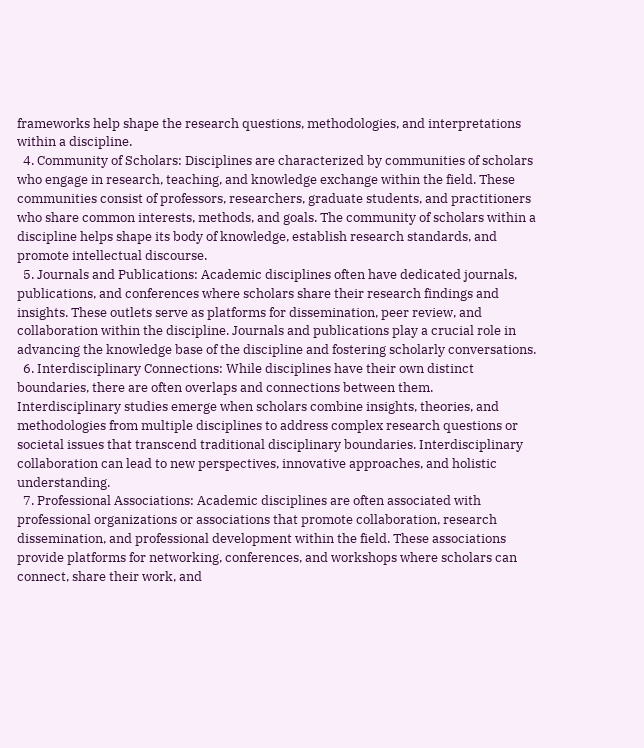frameworks help shape the research questions, methodologies, and interpretations within a discipline.
  4. Community of Scholars: Disciplines are characterized by communities of scholars who engage in research, teaching, and knowledge exchange within the field. These communities consist of professors, researchers, graduate students, and practitioners who share common interests, methods, and goals. The community of scholars within a discipline helps shape its body of knowledge, establish research standards, and promote intellectual discourse.
  5. Journals and Publications: Academic disciplines often have dedicated journals, publications, and conferences where scholars share their research findings and insights. These outlets serve as platforms for dissemination, peer review, and collaboration within the discipline. Journals and publications play a crucial role in advancing the knowledge base of the discipline and fostering scholarly conversations.
  6. Interdisciplinary Connections: While disciplines have their own distinct boundaries, there are often overlaps and connections between them. Interdisciplinary studies emerge when scholars combine insights, theories, and methodologies from multiple disciplines to address complex research questions or societal issues that transcend traditional disciplinary boundaries. Interdisciplinary collaboration can lead to new perspectives, innovative approaches, and holistic understanding.
  7. Professional Associations: Academic disciplines are often associated with professional organizations or associations that promote collaboration, research dissemination, and professional development within the field. These associations provide platforms for networking, conferences, and workshops where scholars can connect, share their work, and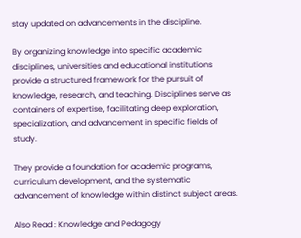stay updated on advancements in the discipline.

By organizing knowledge into specific academic disciplines, universities and educational institutions provide a structured framework for the pursuit of knowledge, research, and teaching. Disciplines serve as containers of expertise, facilitating deep exploration, specialization, and advancement in specific fields of study.

They provide a foundation for academic programs, curriculum development, and the systematic advancement of knowledge within distinct subject areas.

Also Read : Knowledge and Pedagogy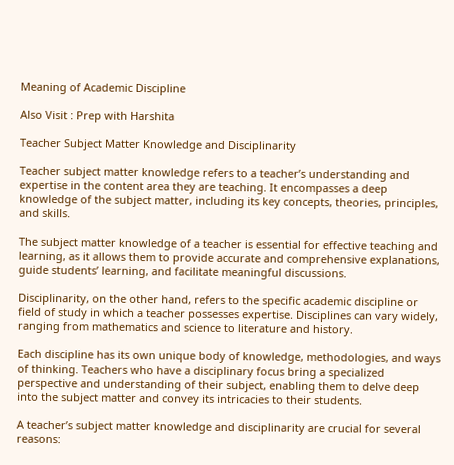Meaning of Academic Discipline

Also Visit : Prep with Harshita

Teacher Subject Matter Knowledge and Disciplinarity

Teacher subject matter knowledge refers to a teacher’s understanding and expertise in the content area they are teaching. It encompasses a deep knowledge of the subject matter, including its key concepts, theories, principles, and skills.

The subject matter knowledge of a teacher is essential for effective teaching and learning, as it allows them to provide accurate and comprehensive explanations, guide students’ learning, and facilitate meaningful discussions.

Disciplinarity, on the other hand, refers to the specific academic discipline or field of study in which a teacher possesses expertise. Disciplines can vary widely, ranging from mathematics and science to literature and history.

Each discipline has its own unique body of knowledge, methodologies, and ways of thinking. Teachers who have a disciplinary focus bring a specialized perspective and understanding of their subject, enabling them to delve deep into the subject matter and convey its intricacies to their students.

A teacher’s subject matter knowledge and disciplinarity are crucial for several reasons: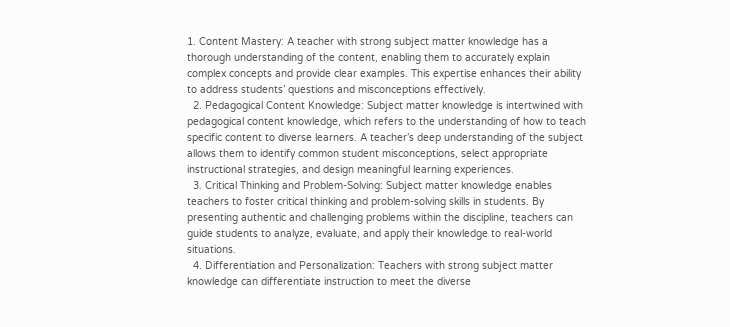1. Content Mastery: A teacher with strong subject matter knowledge has a thorough understanding of the content, enabling them to accurately explain complex concepts and provide clear examples. This expertise enhances their ability to address students’ questions and misconceptions effectively.
  2. Pedagogical Content Knowledge: Subject matter knowledge is intertwined with pedagogical content knowledge, which refers to the understanding of how to teach specific content to diverse learners. A teacher’s deep understanding of the subject allows them to identify common student misconceptions, select appropriate instructional strategies, and design meaningful learning experiences.
  3. Critical Thinking and Problem-Solving: Subject matter knowledge enables teachers to foster critical thinking and problem-solving skills in students. By presenting authentic and challenging problems within the discipline, teachers can guide students to analyze, evaluate, and apply their knowledge to real-world situations.
  4. Differentiation and Personalization: Teachers with strong subject matter knowledge can differentiate instruction to meet the diverse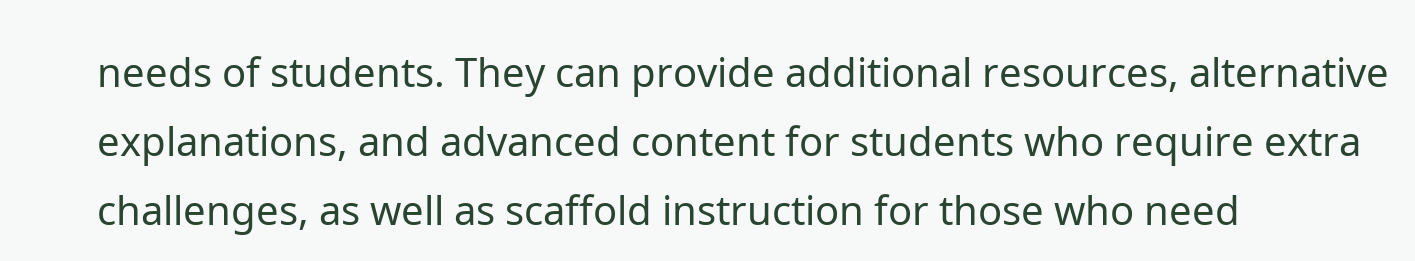needs of students. They can provide additional resources, alternative explanations, and advanced content for students who require extra challenges, as well as scaffold instruction for those who need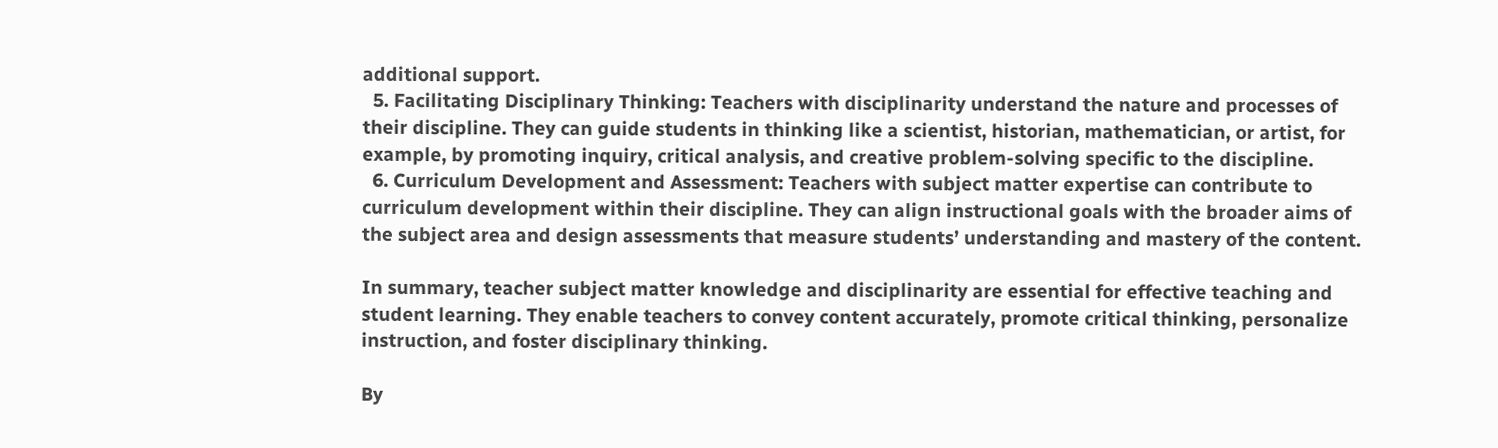additional support.
  5. Facilitating Disciplinary Thinking: Teachers with disciplinarity understand the nature and processes of their discipline. They can guide students in thinking like a scientist, historian, mathematician, or artist, for example, by promoting inquiry, critical analysis, and creative problem-solving specific to the discipline.
  6. Curriculum Development and Assessment: Teachers with subject matter expertise can contribute to curriculum development within their discipline. They can align instructional goals with the broader aims of the subject area and design assessments that measure students’ understanding and mastery of the content.

In summary, teacher subject matter knowledge and disciplinarity are essential for effective teaching and student learning. They enable teachers to convey content accurately, promote critical thinking, personalize instruction, and foster disciplinary thinking.

By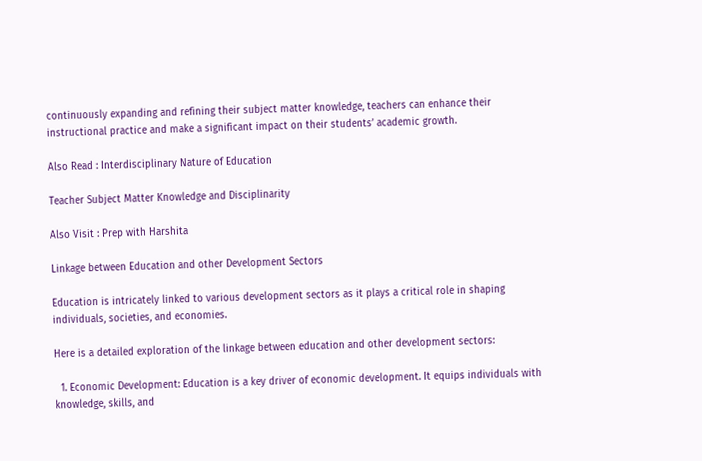continuously expanding and refining their subject matter knowledge, teachers can enhance their instructional practice and make a significant impact on their students’ academic growth.

Also Read : Interdisciplinary Nature of Education

Teacher Subject Matter Knowledge and Disciplinarity

Also Visit : Prep with Harshita

Linkage between Education and other Development Sectors

Education is intricately linked to various development sectors as it plays a critical role in shaping individuals, societies, and economies.

Here is a detailed exploration of the linkage between education and other development sectors:

  1. Economic Development: Education is a key driver of economic development. It equips individuals with knowledge, skills, and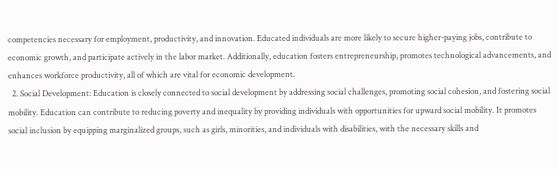competencies necessary for employment, productivity, and innovation. Educated individuals are more likely to secure higher-paying jobs, contribute to economic growth, and participate actively in the labor market. Additionally, education fosters entrepreneurship, promotes technological advancements, and enhances workforce productivity, all of which are vital for economic development.
  2. Social Development: Education is closely connected to social development by addressing social challenges, promoting social cohesion, and fostering social mobility. Education can contribute to reducing poverty and inequality by providing individuals with opportunities for upward social mobility. It promotes social inclusion by equipping marginalized groups, such as girls, minorities, and individuals with disabilities, with the necessary skills and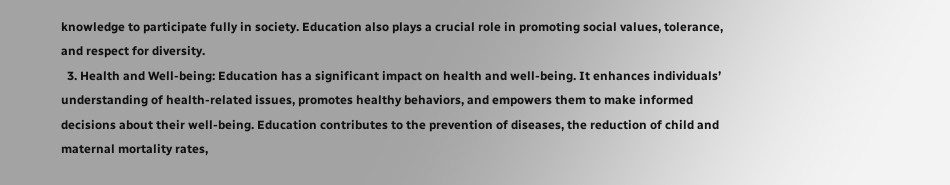knowledge to participate fully in society. Education also plays a crucial role in promoting social values, tolerance, and respect for diversity.
  3. Health and Well-being: Education has a significant impact on health and well-being. It enhances individuals’ understanding of health-related issues, promotes healthy behaviors, and empowers them to make informed decisions about their well-being. Education contributes to the prevention of diseases, the reduction of child and maternal mortality rates,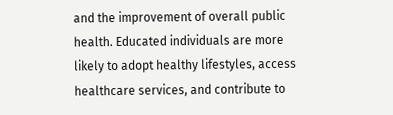and the improvement of overall public health. Educated individuals are more likely to adopt healthy lifestyles, access healthcare services, and contribute to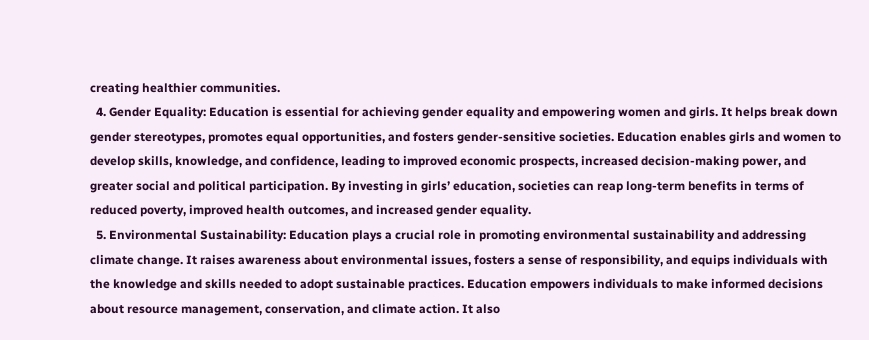creating healthier communities.
  4. Gender Equality: Education is essential for achieving gender equality and empowering women and girls. It helps break down gender stereotypes, promotes equal opportunities, and fosters gender-sensitive societies. Education enables girls and women to develop skills, knowledge, and confidence, leading to improved economic prospects, increased decision-making power, and greater social and political participation. By investing in girls’ education, societies can reap long-term benefits in terms of reduced poverty, improved health outcomes, and increased gender equality.
  5. Environmental Sustainability: Education plays a crucial role in promoting environmental sustainability and addressing climate change. It raises awareness about environmental issues, fosters a sense of responsibility, and equips individuals with the knowledge and skills needed to adopt sustainable practices. Education empowers individuals to make informed decisions about resource management, conservation, and climate action. It also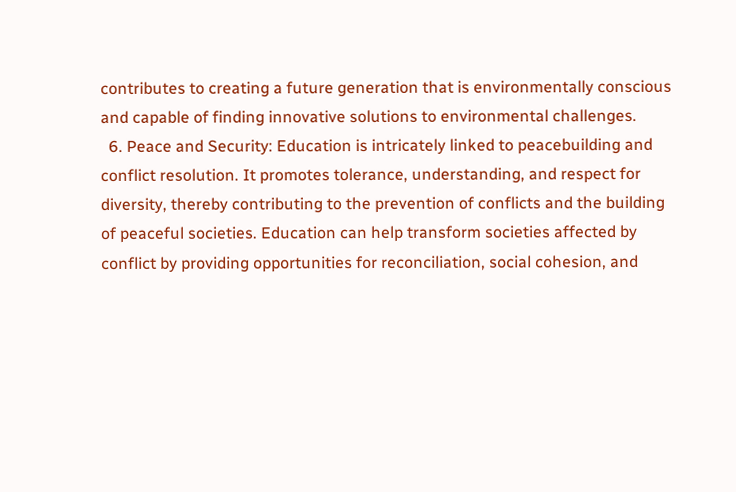contributes to creating a future generation that is environmentally conscious and capable of finding innovative solutions to environmental challenges.
  6. Peace and Security: Education is intricately linked to peacebuilding and conflict resolution. It promotes tolerance, understanding, and respect for diversity, thereby contributing to the prevention of conflicts and the building of peaceful societies. Education can help transform societies affected by conflict by providing opportunities for reconciliation, social cohesion, and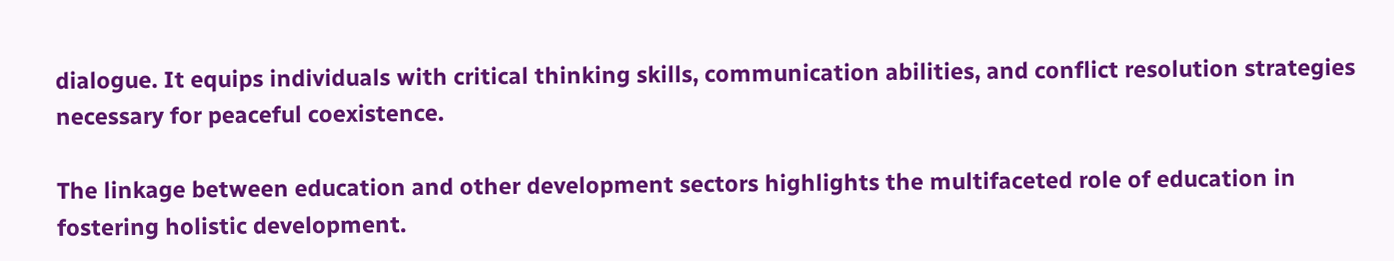dialogue. It equips individuals with critical thinking skills, communication abilities, and conflict resolution strategies necessary for peaceful coexistence.

The linkage between education and other development sectors highlights the multifaceted role of education in fostering holistic development.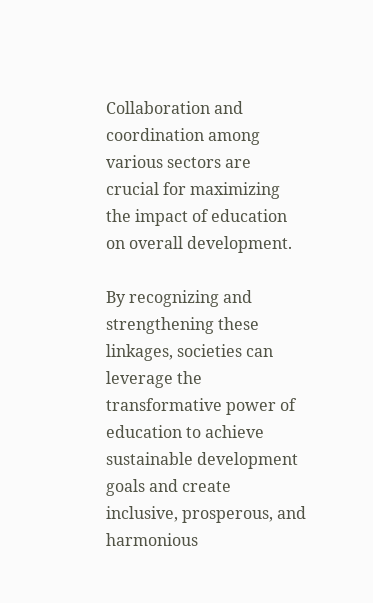Collaboration and coordination among various sectors are crucial for maximizing the impact of education on overall development.

By recognizing and strengthening these linkages, societies can leverage the transformative power of education to achieve sustainable development goals and create inclusive, prosperous, and harmonious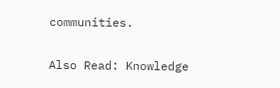communities.

Also Read: Knowledge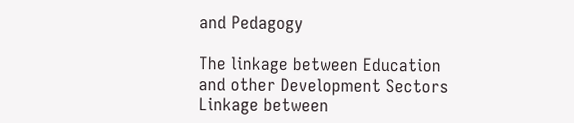and Pedagogy

The linkage between Education and other Development Sectors
Linkage between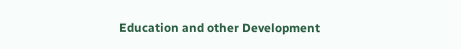Education and other Development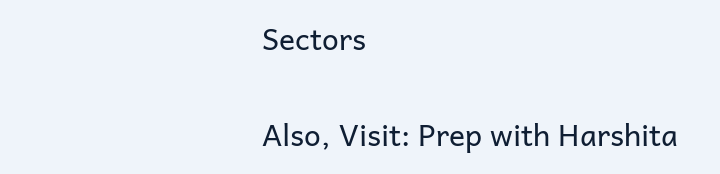Sectors

Also, Visit: Prep with Harshita